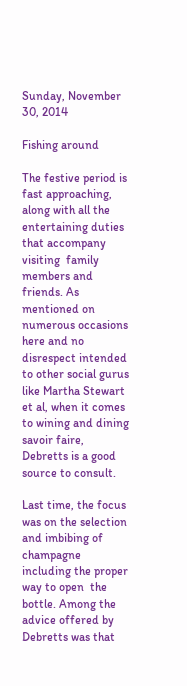Sunday, November 30, 2014

Fishing around

The festive period is fast approaching, along with all the entertaining duties that accompany visiting  family members and friends. As mentioned on numerous occasions here and no disrespect intended to other social gurus like Martha Stewart et al, when it comes to wining and dining savoir faire, Debretts is a good source to consult.

Last time, the focus was on the selection and imbibing of champagne including the proper way to open  the bottle. Among the advice offered by Debretts was that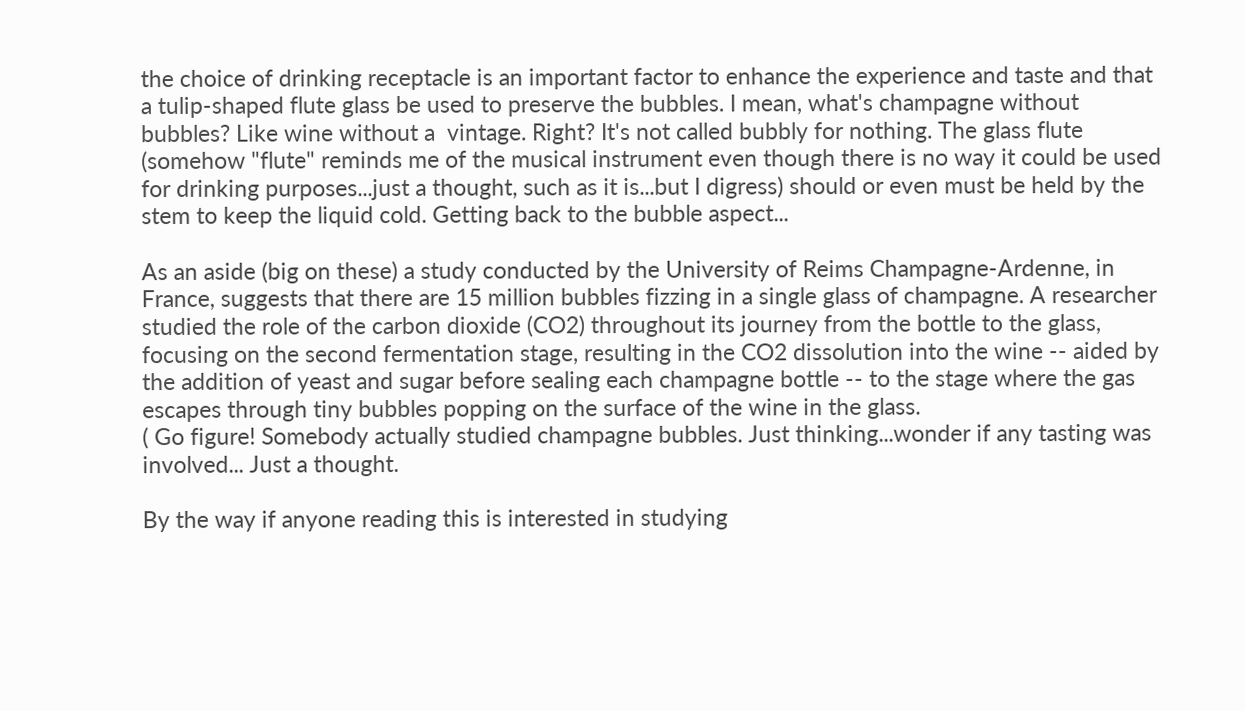the choice of drinking receptacle is an important factor to enhance the experience and taste and that a tulip-shaped flute glass be used to preserve the bubbles. I mean, what's champagne without bubbles? Like wine without a  vintage. Right? It's not called bubbly for nothing. The glass flute (somehow "flute" reminds me of the musical instrument even though there is no way it could be used for drinking purposes...just a thought, such as it is...but I digress) should or even must be held by the stem to keep the liquid cold. Getting back to the bubble aspect...

As an aside (big on these) a study conducted by the University of Reims Champagne-Ardenne, in France, suggests that there are 15 million bubbles fizzing in a single glass of champagne. A researcher studied the role of the carbon dioxide (CO2) throughout its journey from the bottle to the glass, focusing on the second fermentation stage, resulting in the CO2 dissolution into the wine -- aided by the addition of yeast and sugar before sealing each champagne bottle -- to the stage where the gas escapes through tiny bubbles popping on the surface of the wine in the glass.
( Go figure! Somebody actually studied champagne bubbles. Just thinking...wonder if any tasting was involved... Just a thought.

By the way if anyone reading this is interested in studying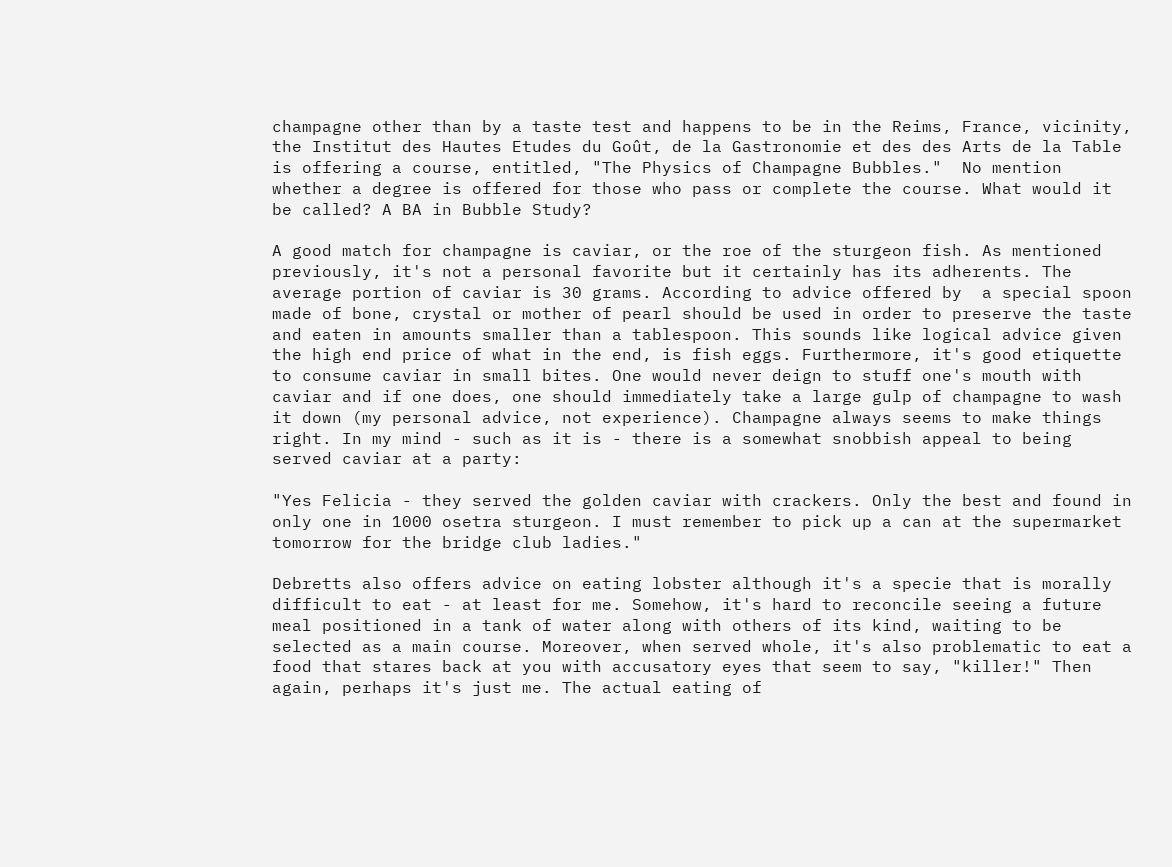champagne other than by a taste test and happens to be in the Reims, France, vicinity, the Institut des Hautes Etudes du Goût, de la Gastronomie et des des Arts de la Table is offering a course, entitled, "The Physics of Champagne Bubbles."  No mention whether a degree is offered for those who pass or complete the course. What would it be called? A BA in Bubble Study?

A good match for champagne is caviar, or the roe of the sturgeon fish. As mentioned previously, it's not a personal favorite but it certainly has its adherents. The average portion of caviar is 30 grams. According to advice offered by  a special spoon made of bone, crystal or mother of pearl should be used in order to preserve the taste and eaten in amounts smaller than a tablespoon. This sounds like logical advice given the high end price of what in the end, is fish eggs. Furthermore, it's good etiquette to consume caviar in small bites. One would never deign to stuff one's mouth with caviar and if one does, one should immediately take a large gulp of champagne to wash it down (my personal advice, not experience). Champagne always seems to make things right. In my mind - such as it is - there is a somewhat snobbish appeal to being served caviar at a party:

"Yes Felicia - they served the golden caviar with crackers. Only the best and found in only one in 1000 osetra sturgeon. I must remember to pick up a can at the supermarket tomorrow for the bridge club ladies."

Debretts also offers advice on eating lobster although it's a specie that is morally difficult to eat - at least for me. Somehow, it's hard to reconcile seeing a future meal positioned in a tank of water along with others of its kind, waiting to be selected as a main course. Moreover, when served whole, it's also problematic to eat a food that stares back at you with accusatory eyes that seem to say, "killer!" Then again, perhaps it's just me. The actual eating of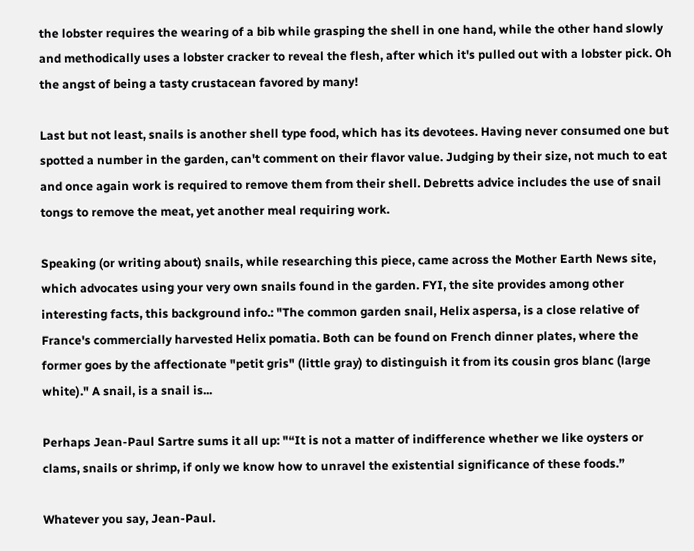the lobster requires the wearing of a bib while grasping the shell in one hand, while the other hand slowly and methodically uses a lobster cracker to reveal the flesh, after which it's pulled out with a lobster pick. Oh the angst of being a tasty crustacean favored by many!

Last but not least, snails is another shell type food, which has its devotees. Having never consumed one but spotted a number in the garden, can't comment on their flavor value. Judging by their size, not much to eat and once again work is required to remove them from their shell. Debretts advice includes the use of snail tongs to remove the meat, yet another meal requiring work.

Speaking (or writing about) snails, while researching this piece, came across the Mother Earth News site, which advocates using your very own snails found in the garden. FYI, the site provides among other interesting facts, this background info.: "The common garden snail, Helix aspersa, is a close relative of France's commercially harvested Helix pomatia. Both can be found on French dinner plates, where the former goes by the affectionate "petit gris" (little gray) to distinguish it from its cousin gros blanc (large white)." A snail, is a snail is...

Perhaps Jean-Paul Sartre sums it all up: "“It is not a matter of indifference whether we like oysters or clams, snails or shrimp, if only we know how to unravel the existential significance of these foods.”

Whatever you say, Jean-Paul.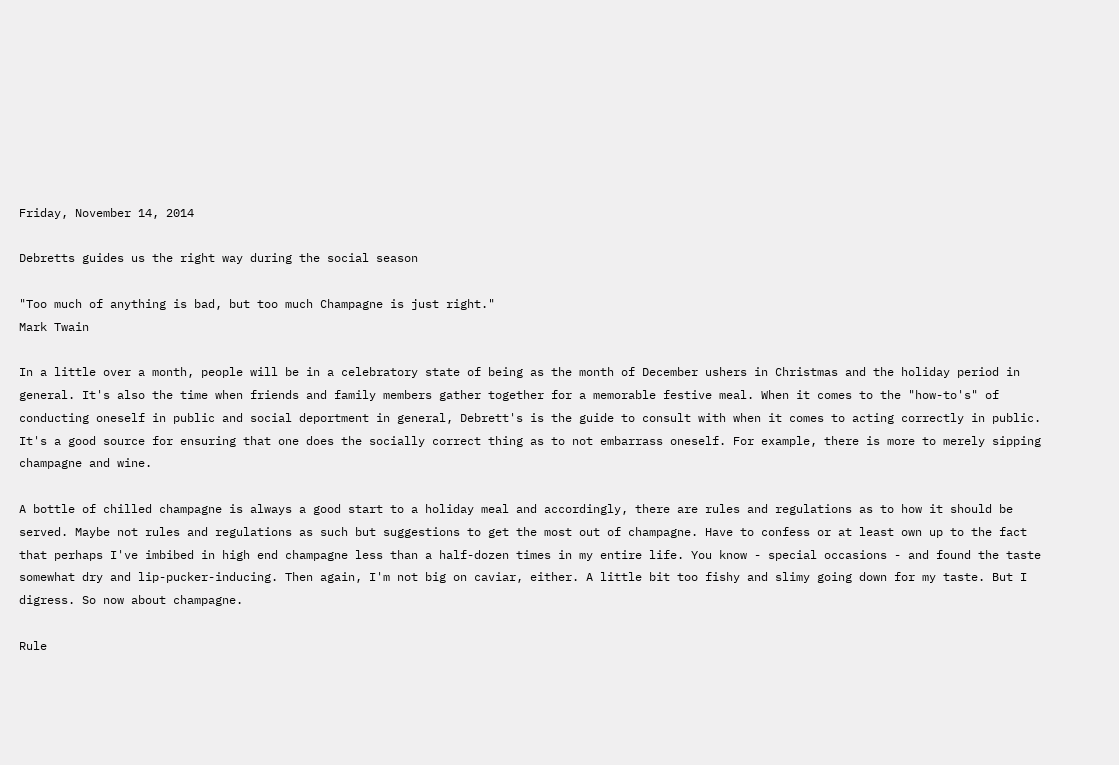Friday, November 14, 2014

Debretts guides us the right way during the social season

"Too much of anything is bad, but too much Champagne is just right."
Mark Twain

In a little over a month, people will be in a celebratory state of being as the month of December ushers in Christmas and the holiday period in general. It's also the time when friends and family members gather together for a memorable festive meal. When it comes to the "how-to's" of conducting oneself in public and social deportment in general, Debrett's is the guide to consult with when it comes to acting correctly in public. It's a good source for ensuring that one does the socially correct thing as to not embarrass oneself. For example, there is more to merely sipping champagne and wine.

A bottle of chilled champagne is always a good start to a holiday meal and accordingly, there are rules and regulations as to how it should be served. Maybe not rules and regulations as such but suggestions to get the most out of champagne. Have to confess or at least own up to the fact that perhaps I've imbibed in high end champagne less than a half-dozen times in my entire life. You know - special occasions - and found the taste somewhat dry and lip-pucker-inducing. Then again, I'm not big on caviar, either. A little bit too fishy and slimy going down for my taste. But I digress. So now about champagne.

Rule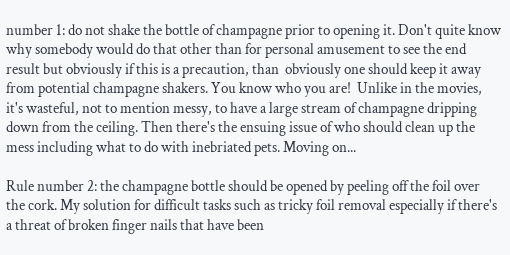number 1: do not shake the bottle of champagne prior to opening it. Don't quite know why somebody would do that other than for personal amusement to see the end result but obviously if this is a precaution, than  obviously one should keep it away from potential champagne shakers. You know who you are!  Unlike in the movies, it's wasteful, not to mention messy, to have a large stream of champagne dripping down from the ceiling. Then there's the ensuing issue of who should clean up the mess including what to do with inebriated pets. Moving on...

Rule number 2: the champagne bottle should be opened by peeling off the foil over the cork. My solution for difficult tasks such as tricky foil removal especially if there's a threat of broken finger nails that have been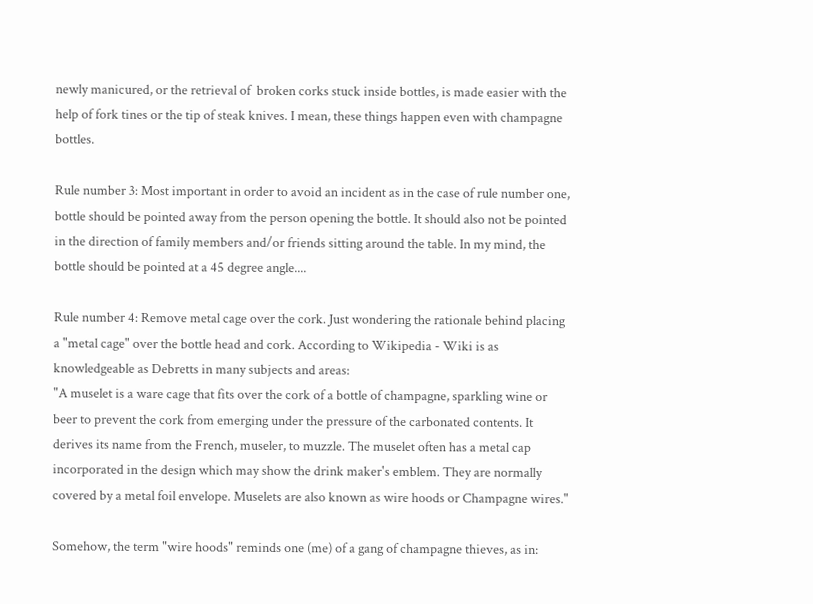newly manicured, or the retrieval of  broken corks stuck inside bottles, is made easier with the help of fork tines or the tip of steak knives. I mean, these things happen even with champagne bottles.

Rule number 3: Most important in order to avoid an incident as in the case of rule number one, bottle should be pointed away from the person opening the bottle. It should also not be pointed in the direction of family members and/or friends sitting around the table. In my mind, the bottle should be pointed at a 45 degree angle....

Rule number 4: Remove metal cage over the cork. Just wondering the rationale behind placing a "metal cage" over the bottle head and cork. According to Wikipedia - Wiki is as knowledgeable as Debretts in many subjects and areas:
"A muselet is a ware cage that fits over the cork of a bottle of champagne, sparkling wine or beer to prevent the cork from emerging under the pressure of the carbonated contents. It derives its name from the French, museler, to muzzle. The muselet often has a metal cap incorporated in the design which may show the drink maker's emblem. They are normally covered by a metal foil envelope. Muselets are also known as wire hoods or Champagne wires."

Somehow, the term "wire hoods" reminds one (me) of a gang of champagne thieves, as in: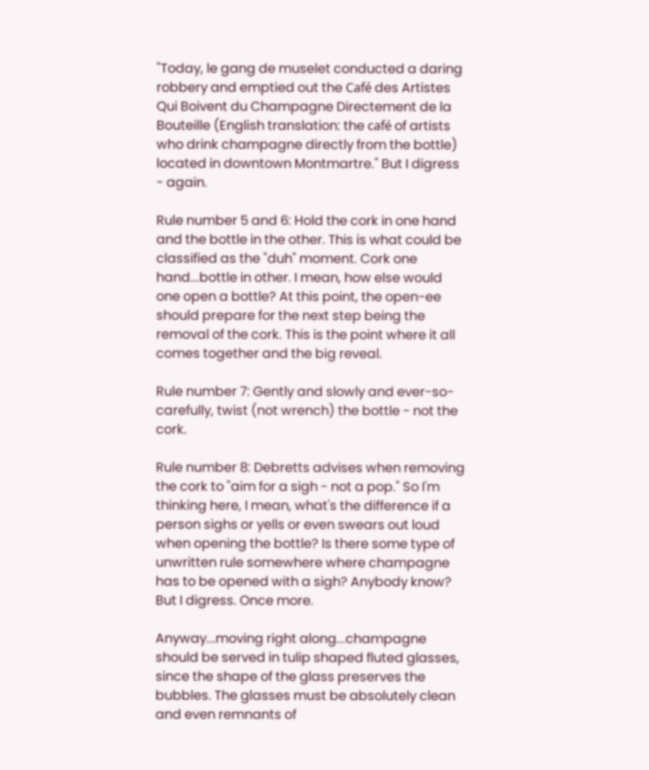"Today, le gang de muselet conducted a daring robbery and emptied out the Café des Artistes Qui Boivent du Champagne Directement de la Bouteille (English translation: the café of artists who drink champagne directly from the bottle) located in downtown Montmartre." But I digress - again.

Rule number 5 and 6: Hold the cork in one hand and the bottle in the other. This is what could be classified as the "duh" moment. Cork one hand...bottle in other. I mean, how else would one open a bottle? At this point, the open-ee should prepare for the next step being the removal of the cork. This is the point where it all comes together and the big reveal.

Rule number 7: Gently and slowly and ever-so-carefully, twist (not wrench) the bottle - not the cork.

Rule number 8: Debretts advises when removing the cork to "aim for a sigh - not a pop." So I'm thinking here, I mean, what's the difference if a person sighs or yells or even swears out loud when opening the bottle? Is there some type of unwritten rule somewhere where champagne has to be opened with a sigh? Anybody know? But I digress. Once more.

Anyway...moving right along...champagne should be served in tulip shaped fluted glasses, since the shape of the glass preserves the bubbles. The glasses must be absolutely clean and even remnants of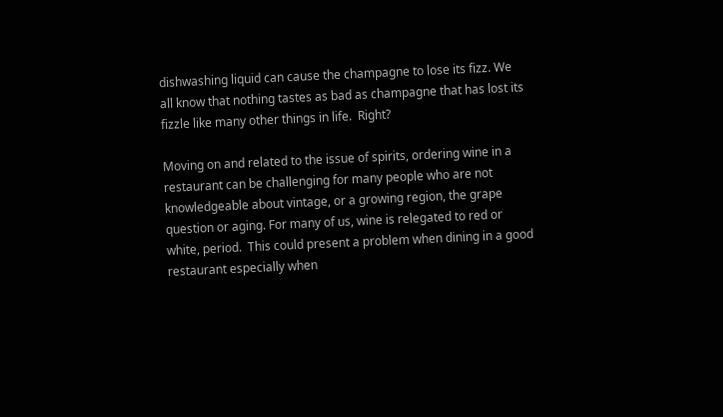dishwashing liquid can cause the champagne to lose its fizz. We all know that nothing tastes as bad as champagne that has lost its fizzle like many other things in life.  Right?

Moving on and related to the issue of spirits, ordering wine in a restaurant can be challenging for many people who are not knowledgeable about vintage, or a growing region, the grape question or aging. For many of us, wine is relegated to red or white, period.  This could present a problem when dining in a good restaurant especially when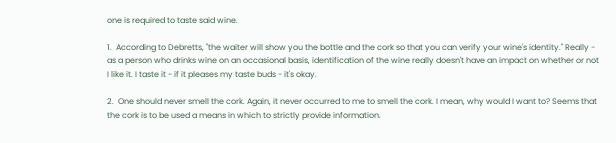one is required to taste said wine.

1.  According to Debretts, "the waiter will show you the bottle and the cork so that you can verify your wine's identity." Really - as a person who drinks wine on an occasional basis, identification of the wine really doesn't have an impact on whether or not I like it. I taste it - if it pleases my taste buds - it's okay.

2.  One should never smell the cork. Again, it never occurred to me to smell the cork. I mean, why would I want to? Seems that the cork is to be used a means in which to strictly provide information.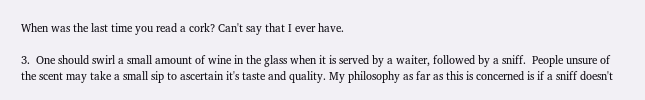When was the last time you read a cork? Can't say that I ever have.

3.  One should swirl a small amount of wine in the glass when it is served by a waiter, followed by a sniff.  People unsure of the scent may take a small sip to ascertain it's taste and quality. My philosophy as far as this is concerned is if a sniff doesn't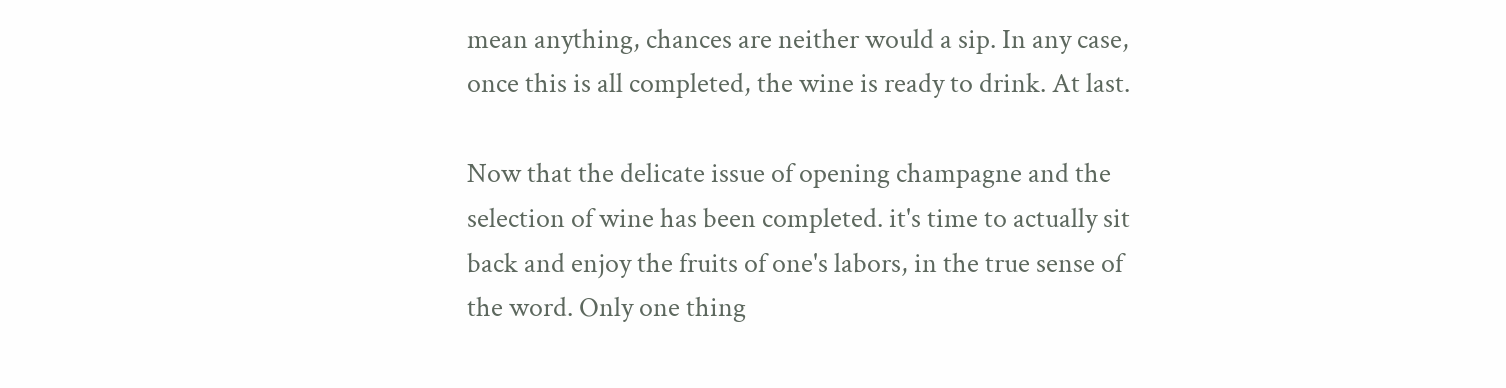mean anything, chances are neither would a sip. In any case, once this is all completed, the wine is ready to drink. At last.

Now that the delicate issue of opening champagne and the selection of wine has been completed. it's time to actually sit back and enjoy the fruits of one's labors, in the true sense of the word. Only one thing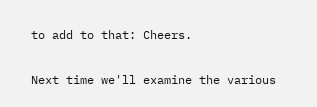to add to that: Cheers.

Next time we'll examine the various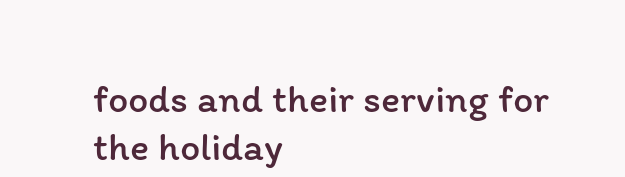foods and their serving for the holiday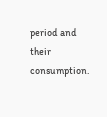period and their consumption.